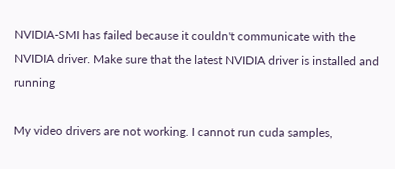NVIDIA-SMI has failed because it couldn't communicate with the NVIDIA driver. Make sure that the latest NVIDIA driver is installed and running

My video drivers are not working. I cannot run cuda samples,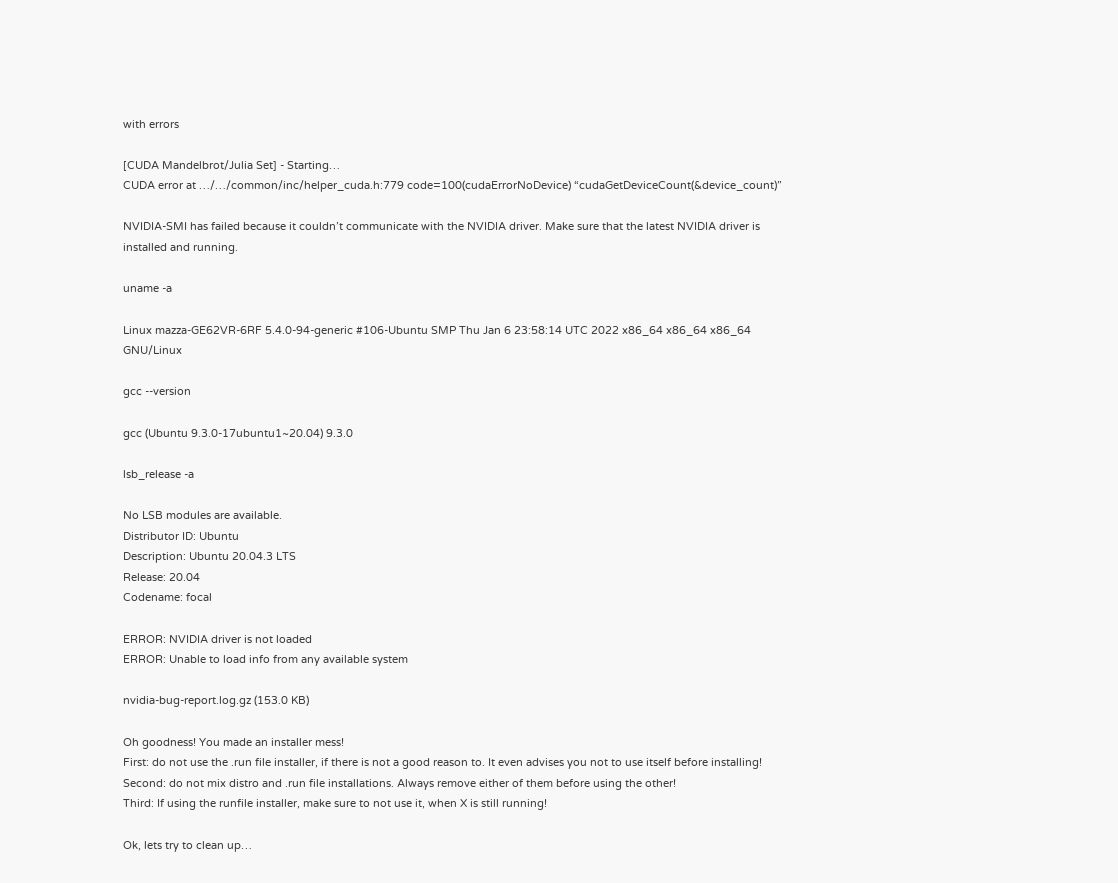with errors

[CUDA Mandelbrot/Julia Set] - Starting…
CUDA error at …/…/common/inc/helper_cuda.h:779 code=100(cudaErrorNoDevice) “cudaGetDeviceCount(&device_count)”

NVIDIA-SMI has failed because it couldn’t communicate with the NVIDIA driver. Make sure that the latest NVIDIA driver is installed and running.

uname -a

Linux mazza-GE62VR-6RF 5.4.0-94-generic #106-Ubuntu SMP Thu Jan 6 23:58:14 UTC 2022 x86_64 x86_64 x86_64 GNU/Linux

gcc --version

gcc (Ubuntu 9.3.0-17ubuntu1~20.04) 9.3.0

lsb_release -a

No LSB modules are available.
Distributor ID: Ubuntu
Description: Ubuntu 20.04.3 LTS
Release: 20.04
Codename: focal

ERROR: NVIDIA driver is not loaded
ERROR: Unable to load info from any available system

nvidia-bug-report.log.gz (153.0 KB)

Oh goodness! You made an installer mess!
First: do not use the .run file installer, if there is not a good reason to. It even advises you not to use itself before installing!
Second: do not mix distro and .run file installations. Always remove either of them before using the other!
Third: If using the runfile installer, make sure to not use it, when X is still running!

Ok, lets try to clean up…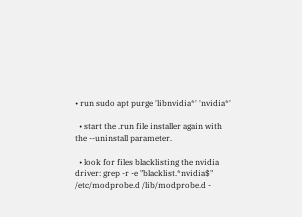• run sudo apt purge 'libnvidia*' 'nvidia*'

  • start the .run file installer again with the --uninstall parameter.

  • look for files blacklisting the nvidia driver: grep -r -e "blacklist.*nvidia$" /etc/modprobe.d /lib/modprobe.d -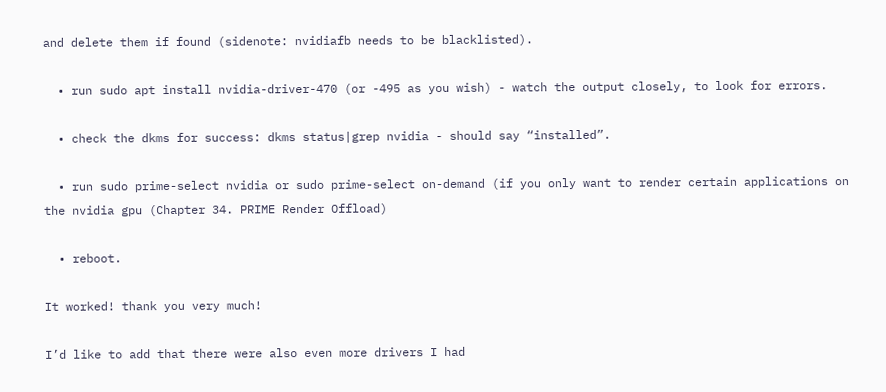and delete them if found (sidenote: nvidiafb needs to be blacklisted).

  • run sudo apt install nvidia-driver-470 (or -495 as you wish) - watch the output closely, to look for errors.

  • check the dkms for success: dkms status|grep nvidia - should say “installed”.

  • run sudo prime-select nvidia or sudo prime-select on-demand (if you only want to render certain applications on the nvidia gpu (Chapter 34. PRIME Render Offload)

  • reboot.

It worked! thank you very much!

I’d like to add that there were also even more drivers I had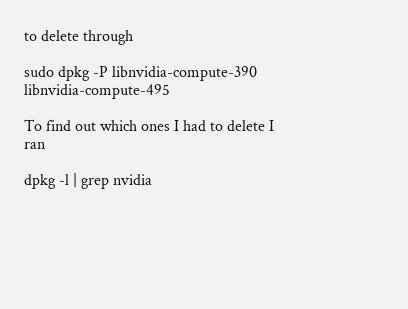to delete through

sudo dpkg -P libnvidia-compute-390 libnvidia-compute-495

To find out which ones I had to delete I ran

dpkg -l | grep nvidia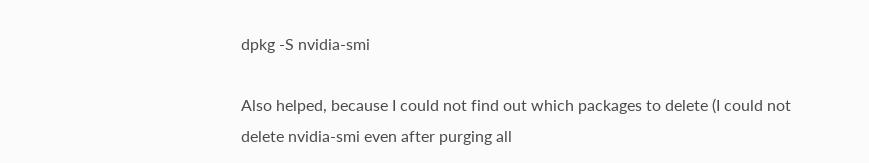dpkg -S nvidia-smi

Also helped, because I could not find out which packages to delete (I could not delete nvidia-smi even after purging all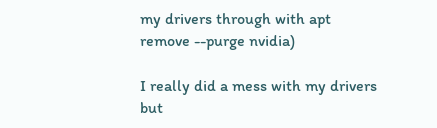my drivers through with apt remove --purge nvidia)

I really did a mess with my drivers but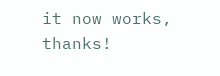it now works, thanks!